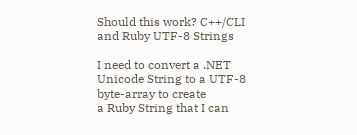Should this work? C++/CLI and Ruby UTF-8 Strings

I need to convert a .NET Unicode String to a UTF-8 byte-array to create
a Ruby String that I can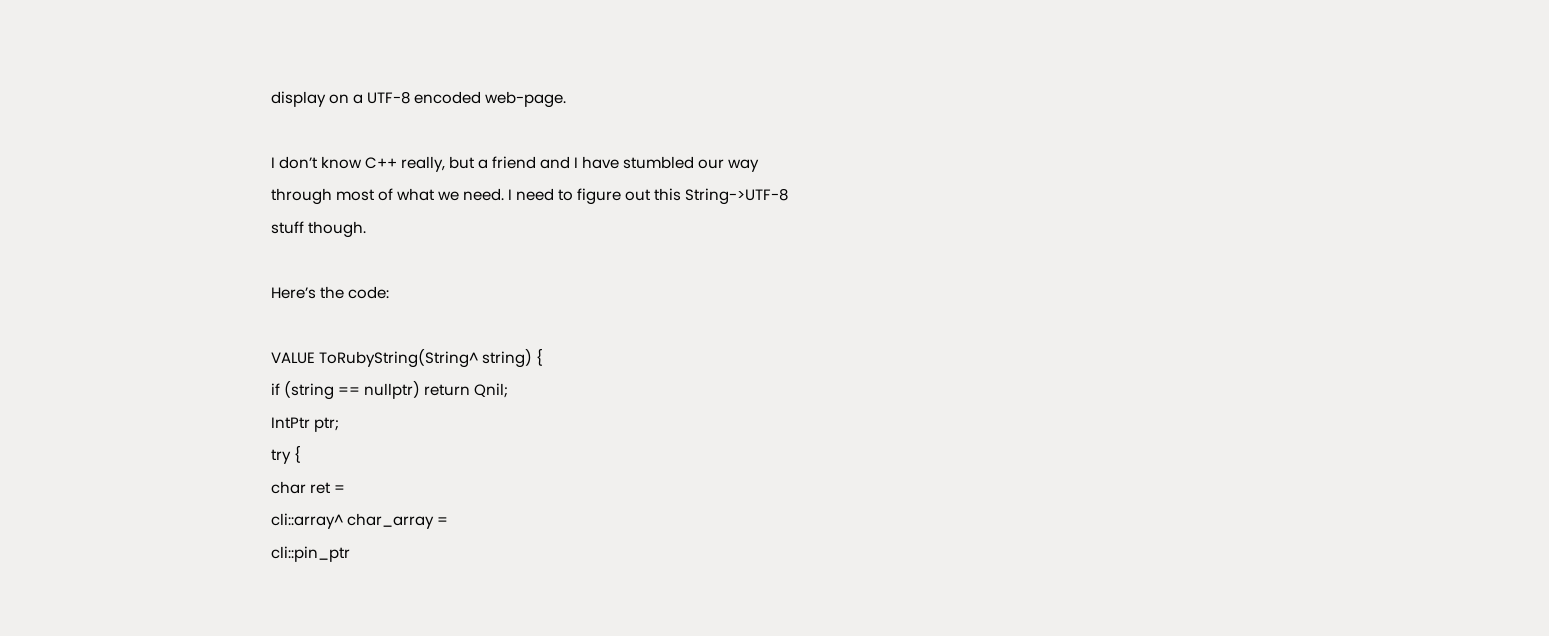display on a UTF-8 encoded web-page.

I don’t know C++ really, but a friend and I have stumbled our way
through most of what we need. I need to figure out this String->UTF-8
stuff though.

Here’s the code:

VALUE ToRubyString(String^ string) {
if (string == nullptr) return Qnil;
IntPtr ptr;
try {
char ret =
cli::array^ char_array =
cli::pin_ptr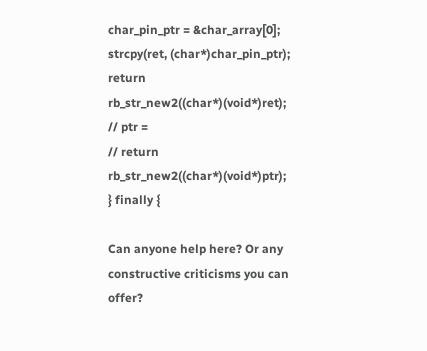char_pin_ptr = &char_array[0];
strcpy(ret, (char*)char_pin_ptr);
return rb_str_new2((char*)(void*)ret);
// ptr =
// return rb_str_new2((char*)(void*)ptr);
} finally {

Can anyone help here? Or any constructive criticisms you can offer?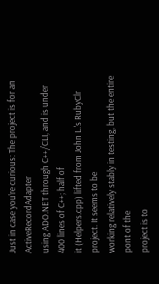Just in case you’re curious: The project is for an ActiveRecordAdapter
using ADO.NET through C++/CLI, and is under 400 lines of C++; half of
it (Helpers.cpp) lifted from John L.'s RubyClr project. It seems to be
working relatively stably in testing, but the entire pont of the
project is to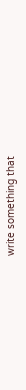write something that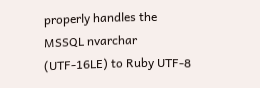properly handles the MSSQL nvarchar
(UTF-16LE) to Ruby UTF-8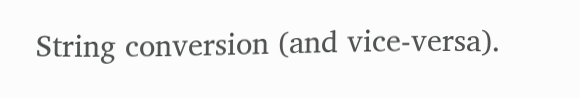String conversion (and vice-versa).